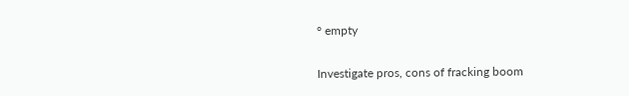° empty

Investigate pros, cons of fracking boom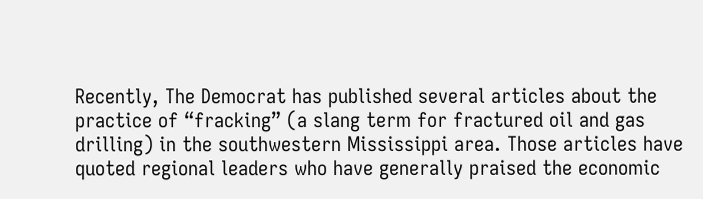Recently, The Democrat has published several articles about the practice of “fracking” (a slang term for fractured oil and gas drilling) in the southwestern Mississippi area. Those articles have quoted regional leaders who have generally praised the economic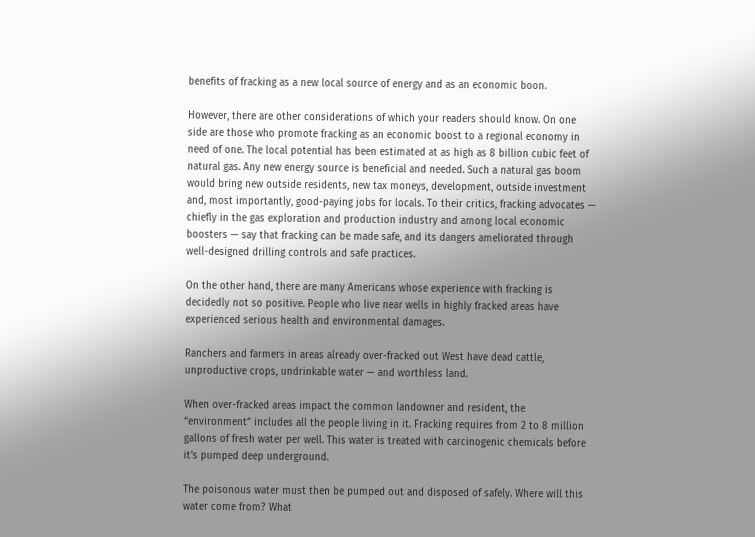benefits of fracking as a new local source of energy and as an economic boon.

However, there are other considerations of which your readers should know. On one side are those who promote fracking as an economic boost to a regional economy in need of one. The local potential has been estimated at as high as 8 billion cubic feet of natural gas. Any new energy source is beneficial and needed. Such a natural gas boom would bring new outside residents, new tax moneys, development, outside investment and, most importantly, good-paying jobs for locals. To their critics, fracking advocates — chiefly in the gas exploration and production industry and among local economic boosters — say that fracking can be made safe, and its dangers ameliorated through well-designed drilling controls and safe practices.

On the other hand, there are many Americans whose experience with fracking is decidedly not so positive. People who live near wells in highly fracked areas have experienced serious health and environmental damages.

Ranchers and farmers in areas already over-fracked out West have dead cattle, unproductive crops, undrinkable water — and worthless land.

When over-fracked areas impact the common landowner and resident, the “environment” includes all the people living in it. Fracking requires from 2 to 8 million gallons of fresh water per well. This water is treated with carcinogenic chemicals before it’s pumped deep underground.

The poisonous water must then be pumped out and disposed of safely. Where will this water come from? What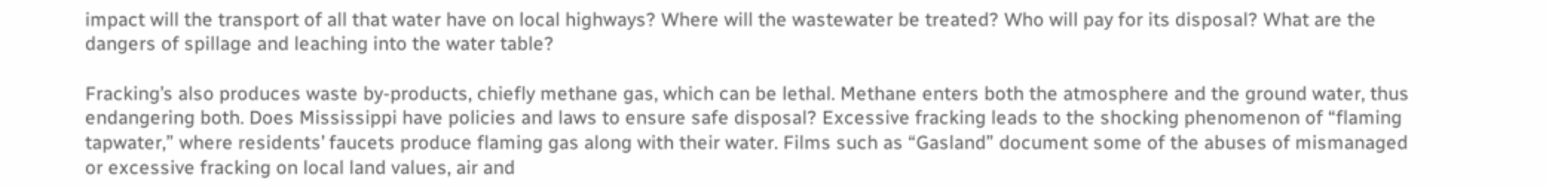impact will the transport of all that water have on local highways? Where will the wastewater be treated? Who will pay for its disposal? What are the dangers of spillage and leaching into the water table?

Fracking’s also produces waste by-products, chiefly methane gas, which can be lethal. Methane enters both the atmosphere and the ground water, thus endangering both. Does Mississippi have policies and laws to ensure safe disposal? Excessive fracking leads to the shocking phenomenon of “flaming tapwater,” where residents’ faucets produce flaming gas along with their water. Films such as “Gasland” document some of the abuses of mismanaged or excessive fracking on local land values, air and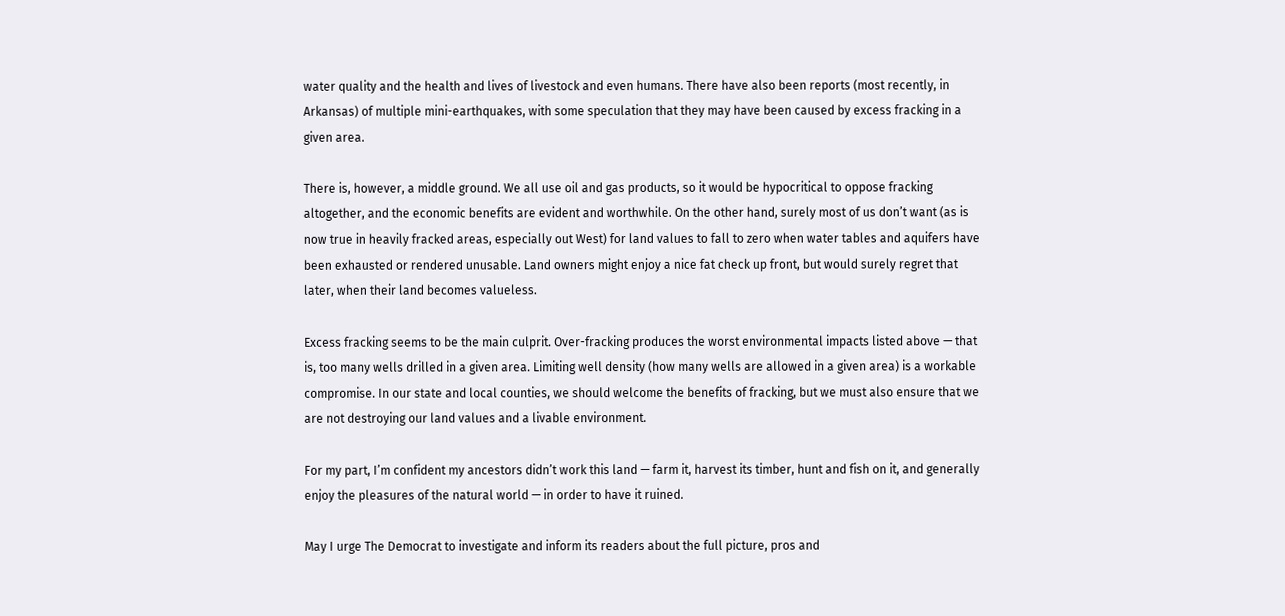water quality and the health and lives of livestock and even humans. There have also been reports (most recently, in Arkansas) of multiple mini-earthquakes, with some speculation that they may have been caused by excess fracking in a given area.

There is, however, a middle ground. We all use oil and gas products, so it would be hypocritical to oppose fracking altogether, and the economic benefits are evident and worthwhile. On the other hand, surely most of us don’t want (as is now true in heavily fracked areas, especially out West) for land values to fall to zero when water tables and aquifers have been exhausted or rendered unusable. Land owners might enjoy a nice fat check up front, but would surely regret that later, when their land becomes valueless.

Excess fracking seems to be the main culprit. Over-fracking produces the worst environmental impacts listed above — that is, too many wells drilled in a given area. Limiting well density (how many wells are allowed in a given area) is a workable compromise. In our state and local counties, we should welcome the benefits of fracking, but we must also ensure that we are not destroying our land values and a livable environment.

For my part, I’m confident my ancestors didn’t work this land — farm it, harvest its timber, hunt and fish on it, and generally enjoy the pleasures of the natural world — in order to have it ruined.

May I urge The Democrat to investigate and inform its readers about the full picture, pros and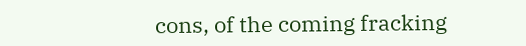cons, of the coming fracking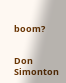boom?


Don Simonton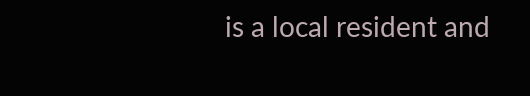is a local resident and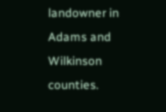landowner in Adams and Wilkinson counties.